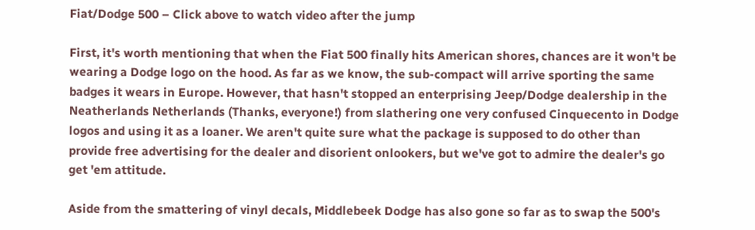Fiat/Dodge 500 – Click above to watch video after the jump

First, it's worth mentioning that when the Fiat 500 finally hits American shores, chances are it won't be wearing a Dodge logo on the hood. As far as we know, the sub-compact will arrive sporting the same badges it wears in Europe. However, that hasn't stopped an enterprising Jeep/Dodge dealership in the Neatherlands Netherlands (Thanks, everyone!) from slathering one very confused Cinquecento in Dodge logos and using it as a loaner. We aren't quite sure what the package is supposed to do other than provide free advertising for the dealer and disorient onlookers, but we've got to admire the dealer's go get 'em attitude.

Aside from the smattering of vinyl decals, Middlebeek Dodge has also gone so far as to swap the 500's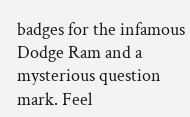badges for the infamous Dodge Ram and a mysterious question mark. Feel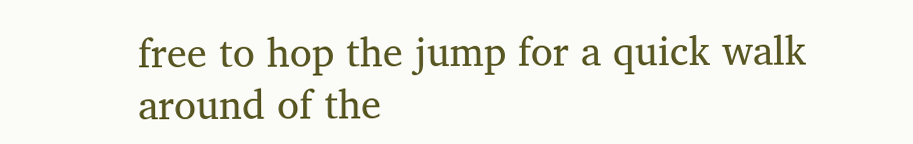free to hop the jump for a quick walk around of the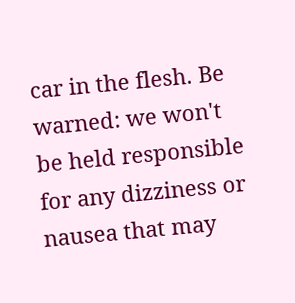car in the flesh. Be warned: we won't be held responsible for any dizziness or nausea that may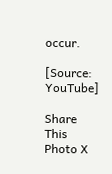occur.

[Source: YouTube]

Share This Photo X